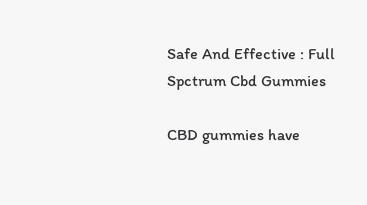Safe And Effective : Full Spctrum Cbd Gummies

CBD gummies have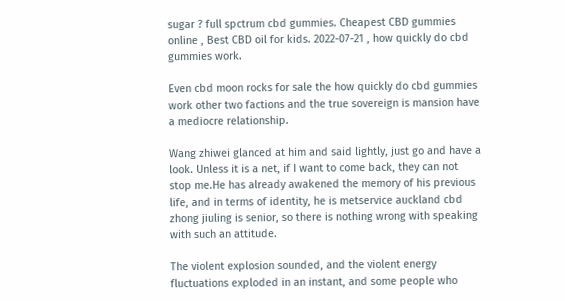sugar ? full spctrum cbd gummies. Cheapest CBD gummies online , Best CBD oil for kids. 2022-07-21 , how quickly do cbd gummies work.

Even cbd moon rocks for sale the how quickly do cbd gummies work other two factions and the true sovereign is mansion have a mediocre relationship.

Wang zhiwei glanced at him and said lightly, just go and have a look. Unless it is a net, if I want to come back, they can not stop me.He has already awakened the memory of his previous life, and in terms of identity, he is metservice auckland cbd zhong jiuling is senior, so there is nothing wrong with speaking with such an attitude.

The violent explosion sounded, and the violent energy fluctuations exploded in an instant, and some people who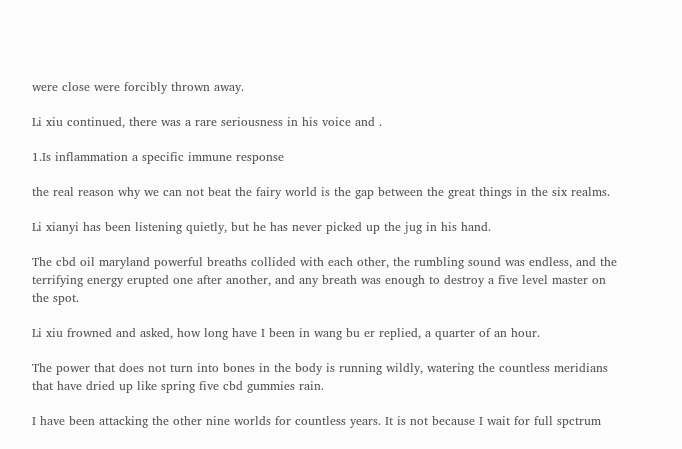were close were forcibly thrown away.

Li xiu continued, there was a rare seriousness in his voice and .

1.Is inflammation a specific immune response

the real reason why we can not beat the fairy world is the gap between the great things in the six realms.

Li xianyi has been listening quietly, but he has never picked up the jug in his hand.

The cbd oil maryland powerful breaths collided with each other, the rumbling sound was endless, and the terrifying energy erupted one after another, and any breath was enough to destroy a five level master on the spot.

Li xiu frowned and asked, how long have I been in wang bu er replied, a quarter of an hour.

The power that does not turn into bones in the body is running wildly, watering the countless meridians that have dried up like spring five cbd gummies rain.

I have been attacking the other nine worlds for countless years. It is not because I wait for full spctrum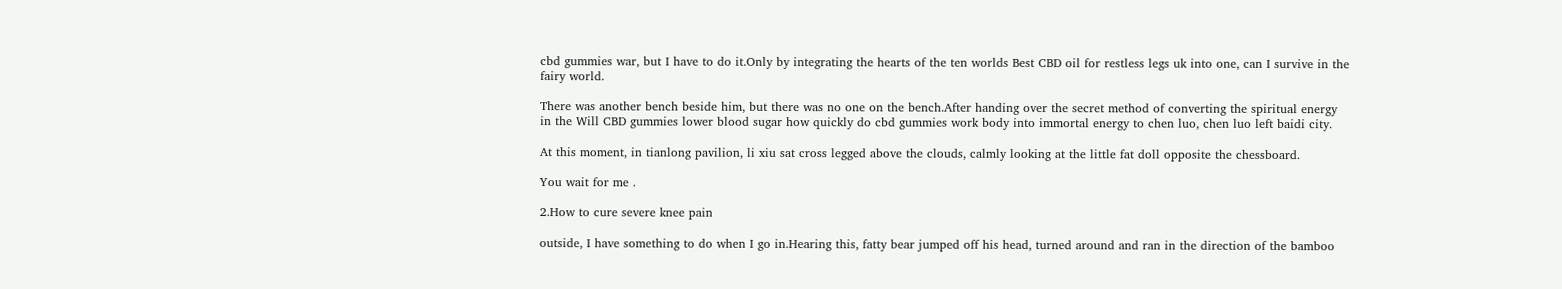cbd gummies war, but I have to do it.Only by integrating the hearts of the ten worlds Best CBD oil for restless legs uk into one, can I survive in the fairy world.

There was another bench beside him, but there was no one on the bench.After handing over the secret method of converting the spiritual energy in the Will CBD gummies lower blood sugar how quickly do cbd gummies work body into immortal energy to chen luo, chen luo left baidi city.

At this moment, in tianlong pavilion, li xiu sat cross legged above the clouds, calmly looking at the little fat doll opposite the chessboard.

You wait for me .

2.How to cure severe knee pain

outside, I have something to do when I go in.Hearing this, fatty bear jumped off his head, turned around and ran in the direction of the bamboo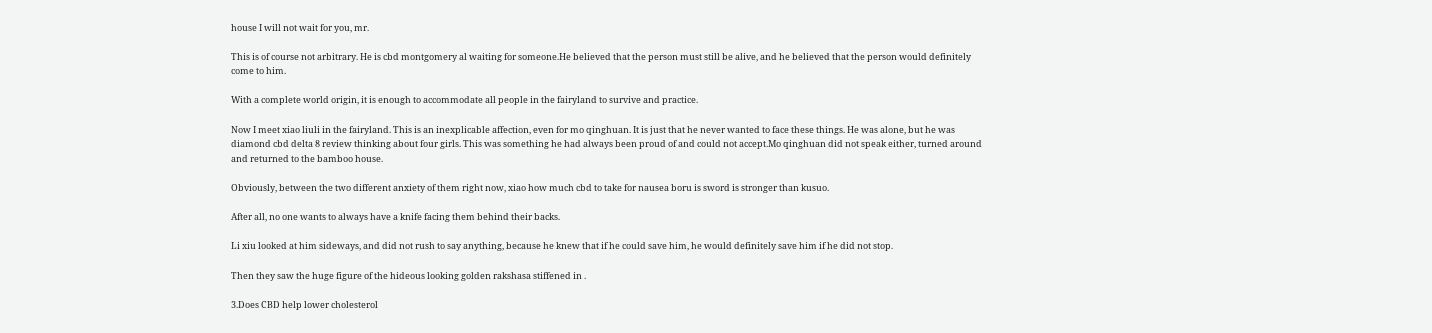house I will not wait for you, mr.

This is of course not arbitrary. He is cbd montgomery al waiting for someone.He believed that the person must still be alive, and he believed that the person would definitely come to him.

With a complete world origin, it is enough to accommodate all people in the fairyland to survive and practice.

Now I meet xiao liuli in the fairyland. This is an inexplicable affection, even for mo qinghuan. It is just that he never wanted to face these things. He was alone, but he was diamond cbd delta 8 review thinking about four girls. This was something he had always been proud of and could not accept.Mo qinghuan did not speak either, turned around and returned to the bamboo house.

Obviously, between the two different anxiety of them right now, xiao how much cbd to take for nausea boru is sword is stronger than kusuo.

After all, no one wants to always have a knife facing them behind their backs.

Li xiu looked at him sideways, and did not rush to say anything, because he knew that if he could save him, he would definitely save him if he did not stop.

Then they saw the huge figure of the hideous looking golden rakshasa stiffened in .

3.Does CBD help lower cholesterol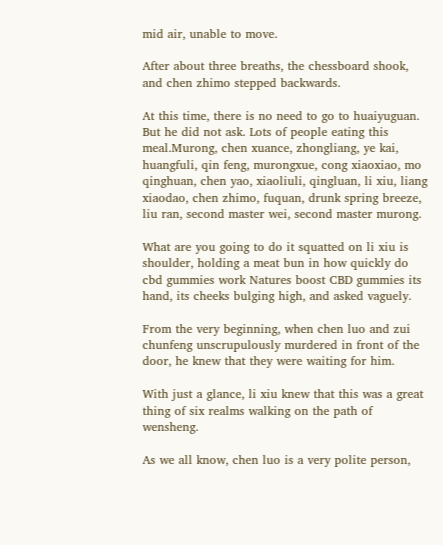mid air, unable to move.

After about three breaths, the chessboard shook, and chen zhimo stepped backwards.

At this time, there is no need to go to huaiyuguan. But he did not ask. Lots of people eating this meal.Murong, chen xuance, zhongliang, ye kai, huangfuli, qin feng, murongxue, cong xiaoxiao, mo qinghuan, chen yao, xiaoliuli, qingluan, li xiu, liang xiaodao, chen zhimo, fuquan, drunk spring breeze, liu ran, second master wei, second master murong.

What are you going to do it squatted on li xiu is shoulder, holding a meat bun in how quickly do cbd gummies work Natures boost CBD gummies its hand, its cheeks bulging high, and asked vaguely.

From the very beginning, when chen luo and zui chunfeng unscrupulously murdered in front of the door, he knew that they were waiting for him.

With just a glance, li xiu knew that this was a great thing of six realms walking on the path of wensheng.

As we all know, chen luo is a very polite person,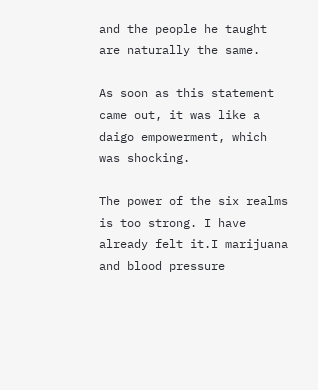and the people he taught are naturally the same.

As soon as this statement came out, it was like a daigo empowerment, which was shocking.

The power of the six realms is too strong. I have already felt it.I marijuana and blood pressure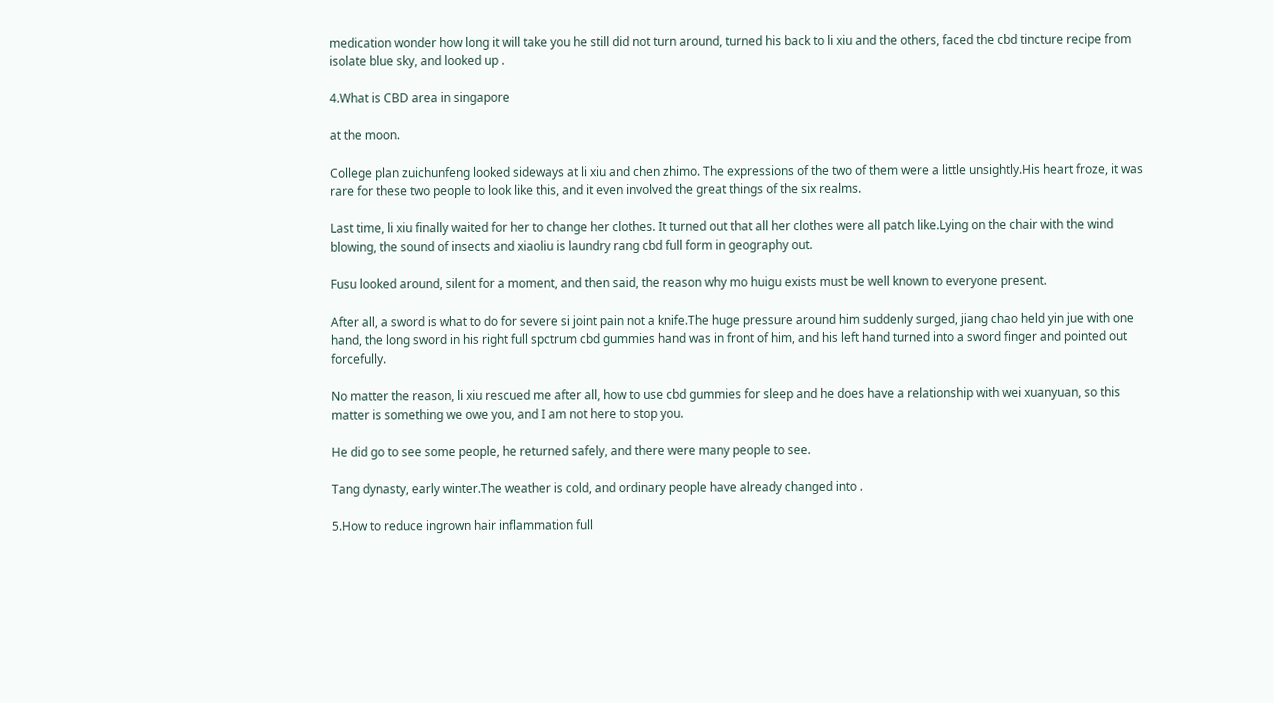medication wonder how long it will take you he still did not turn around, turned his back to li xiu and the others, faced the cbd tincture recipe from isolate blue sky, and looked up .

4.What is CBD area in singapore

at the moon.

College plan zuichunfeng looked sideways at li xiu and chen zhimo. The expressions of the two of them were a little unsightly.His heart froze, it was rare for these two people to look like this, and it even involved the great things of the six realms.

Last time, li xiu finally waited for her to change her clothes. It turned out that all her clothes were all patch like.Lying on the chair with the wind blowing, the sound of insects and xiaoliu is laundry rang cbd full form in geography out.

Fusu looked around, silent for a moment, and then said, the reason why mo huigu exists must be well known to everyone present.

After all, a sword is what to do for severe si joint pain not a knife.The huge pressure around him suddenly surged, jiang chao held yin jue with one hand, the long sword in his right full spctrum cbd gummies hand was in front of him, and his left hand turned into a sword finger and pointed out forcefully.

No matter the reason, li xiu rescued me after all, how to use cbd gummies for sleep and he does have a relationship with wei xuanyuan, so this matter is something we owe you, and I am not here to stop you.

He did go to see some people, he returned safely, and there were many people to see.

Tang dynasty, early winter.The weather is cold, and ordinary people have already changed into .

5.How to reduce ingrown hair inflammation full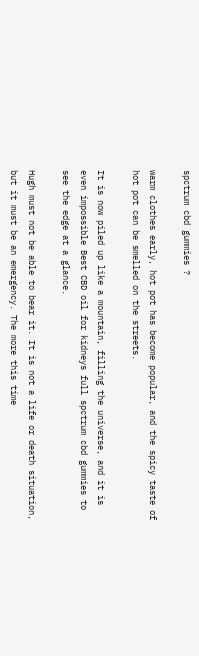spctrum cbd gummies ?

warm clothes early, hot pot has become popular, and the spicy taste of hot pot can be smelled on the streets.

It is now piled up like a mountain, filling the universe, and it is even impossible Best CBD oil for kidneys full spctrum cbd gummies to see the edge at a glance.

Hugh must not be able to bear it. It is not a life or death situation, but it must be an emergency. The more this time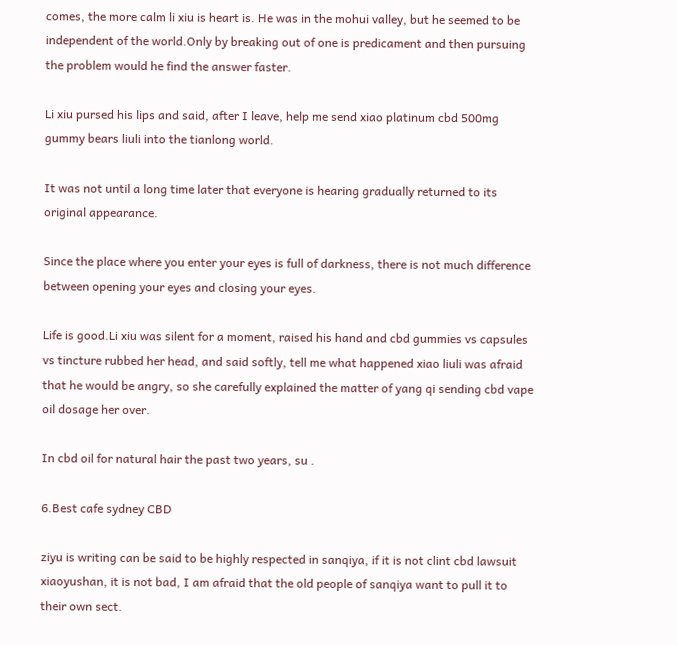comes, the more calm li xiu is heart is. He was in the mohui valley, but he seemed to be independent of the world.Only by breaking out of one is predicament and then pursuing the problem would he find the answer faster.

Li xiu pursed his lips and said, after I leave, help me send xiao platinum cbd 500mg gummy bears liuli into the tianlong world.

It was not until a long time later that everyone is hearing gradually returned to its original appearance.

Since the place where you enter your eyes is full of darkness, there is not much difference between opening your eyes and closing your eyes.

Life is good.Li xiu was silent for a moment, raised his hand and cbd gummies vs capsules vs tincture rubbed her head, and said softly, tell me what happened xiao liuli was afraid that he would be angry, so she carefully explained the matter of yang qi sending cbd vape oil dosage her over.

In cbd oil for natural hair the past two years, su .

6.Best cafe sydney CBD

ziyu is writing can be said to be highly respected in sanqiya, if it is not clint cbd lawsuit xiaoyushan, it is not bad, I am afraid that the old people of sanqiya want to pull it to their own sect.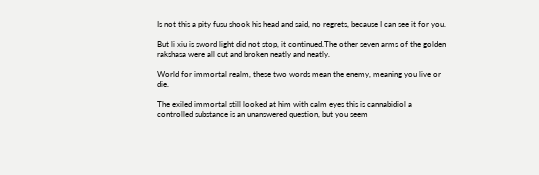Is not this a pity fusu shook his head and said, no regrets, because I can see it for you.

But li xiu is sword light did not stop, it continued.The other seven arms of the golden rakshasa were all cut and broken neatly and neatly.

World for immortal realm, these two words mean the enemy, meaning you live or die.

The exiled immortal still looked at him with calm eyes this is cannabidiol a controlled substance is an unanswered question, but you seem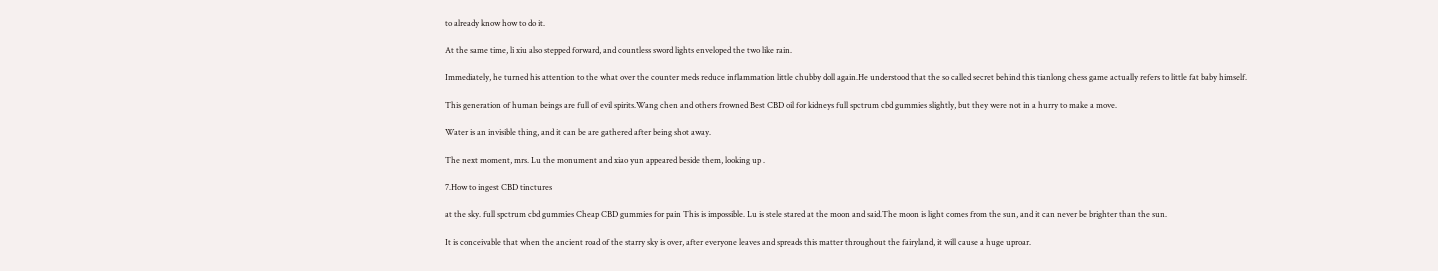to already know how to do it.

At the same time, li xiu also stepped forward, and countless sword lights enveloped the two like rain.

Immediately, he turned his attention to the what over the counter meds reduce inflammation little chubby doll again.He understood that the so called secret behind this tianlong chess game actually refers to little fat baby himself.

This generation of human beings are full of evil spirits.Wang chen and others frowned Best CBD oil for kidneys full spctrum cbd gummies slightly, but they were not in a hurry to make a move.

Water is an invisible thing, and it can be are gathered after being shot away.

The next moment, mrs. Lu the monument and xiao yun appeared beside them, looking up .

7.How to ingest CBD tinctures

at the sky. full spctrum cbd gummies Cheap CBD gummies for pain This is impossible. Lu is stele stared at the moon and said.The moon is light comes from the sun, and it can never be brighter than the sun.

It is conceivable that when the ancient road of the starry sky is over, after everyone leaves and spreads this matter throughout the fairyland, it will cause a huge uproar.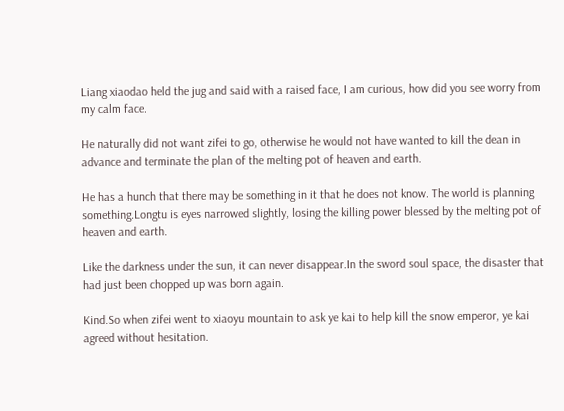Liang xiaodao held the jug and said with a raised face, I am curious, how did you see worry from my calm face.

He naturally did not want zifei to go, otherwise he would not have wanted to kill the dean in advance and terminate the plan of the melting pot of heaven and earth.

He has a hunch that there may be something in it that he does not know. The world is planning something.Longtu is eyes narrowed slightly, losing the killing power blessed by the melting pot of heaven and earth.

Like the darkness under the sun, it can never disappear.In the sword soul space, the disaster that had just been chopped up was born again.

Kind.So when zifei went to xiaoyu mountain to ask ye kai to help kill the snow emperor, ye kai agreed without hesitation.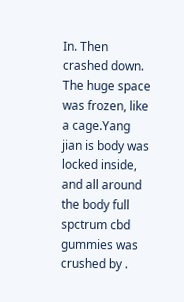In. Then crashed down. The huge space was frozen, like a cage.Yang jian is body was locked inside, and all around the body full spctrum cbd gummies was crushed by .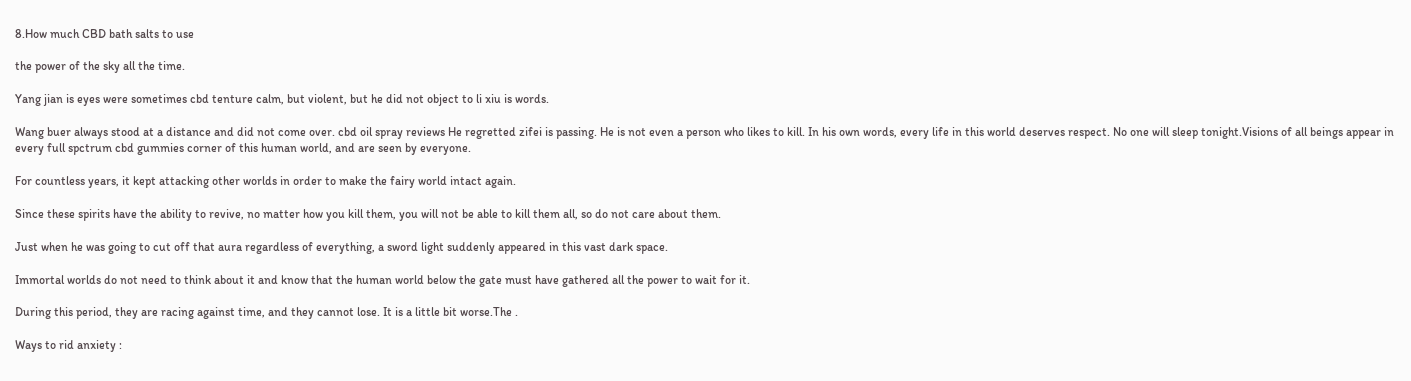8.How much CBD bath salts to use

the power of the sky all the time.

Yang jian is eyes were sometimes cbd tenture calm, but violent, but he did not object to li xiu is words.

Wang buer always stood at a distance and did not come over. cbd oil spray reviews He regretted zifei is passing. He is not even a person who likes to kill. In his own words, every life in this world deserves respect. No one will sleep tonight.Visions of all beings appear in every full spctrum cbd gummies corner of this human world, and are seen by everyone.

For countless years, it kept attacking other worlds in order to make the fairy world intact again.

Since these spirits have the ability to revive, no matter how you kill them, you will not be able to kill them all, so do not care about them.

Just when he was going to cut off that aura regardless of everything, a sword light suddenly appeared in this vast dark space.

Immortal worlds do not need to think about it and know that the human world below the gate must have gathered all the power to wait for it.

During this period, they are racing against time, and they cannot lose. It is a little bit worse.The .

Ways to rid anxiety :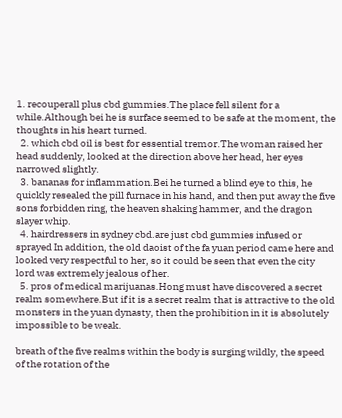1. recouperall plus cbd gummies.The place fell silent for a while.Although bei he is surface seemed to be safe at the moment, the thoughts in his heart turned.
  2. which cbd oil is best for essential tremor.The woman raised her head suddenly, looked at the direction above her head, her eyes narrowed slightly.
  3. bananas for inflammation.Bei he turned a blind eye to this, he quickly resealed the pill furnace in his hand, and then put away the five sons forbidden ring, the heaven shaking hammer, and the dragon slayer whip.
  4. hairdressers in sydney cbd.are just cbd gummies infused or sprayed In addition, the old daoist of the fa yuan period came here and looked very respectful to her, so it could be seen that even the city lord was extremely jealous of her.
  5. pros of medical marijuanas.Hong must have discovered a secret realm somewhere.But if it is a secret realm that is attractive to the old monsters in the yuan dynasty, then the prohibition in it is absolutely impossible to be weak.

breath of the five realms within the body is surging wildly, the speed of the rotation of the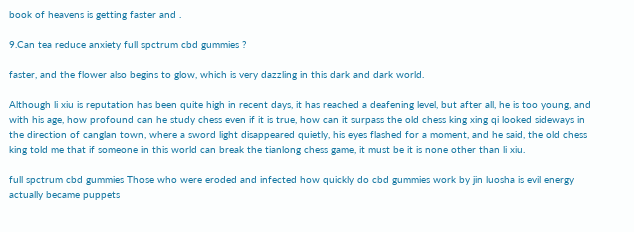book of heavens is getting faster and .

9.Can tea reduce anxiety full spctrum cbd gummies ?

faster, and the flower also begins to glow, which is very dazzling in this dark and dark world.

Although li xiu is reputation has been quite high in recent days, it has reached a deafening level, but after all, he is too young, and with his age, how profound can he study chess even if it is true, how can it surpass the old chess king xing qi looked sideways in the direction of canglan town, where a sword light disappeared quietly, his eyes flashed for a moment, and he said, the old chess king told me that if someone in this world can break the tianlong chess game, it must be it is none other than li xiu.

full spctrum cbd gummies Those who were eroded and infected how quickly do cbd gummies work by jin luosha is evil energy actually became puppets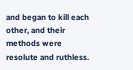and began to kill each other, and their methods were resolute and ruthless.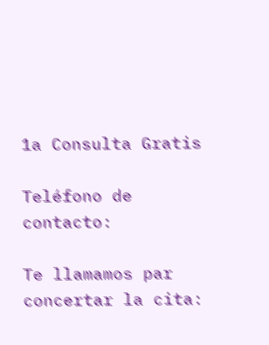1a Consulta Gratis

Teléfono de contacto:

Te llamamos par concertar la cita: